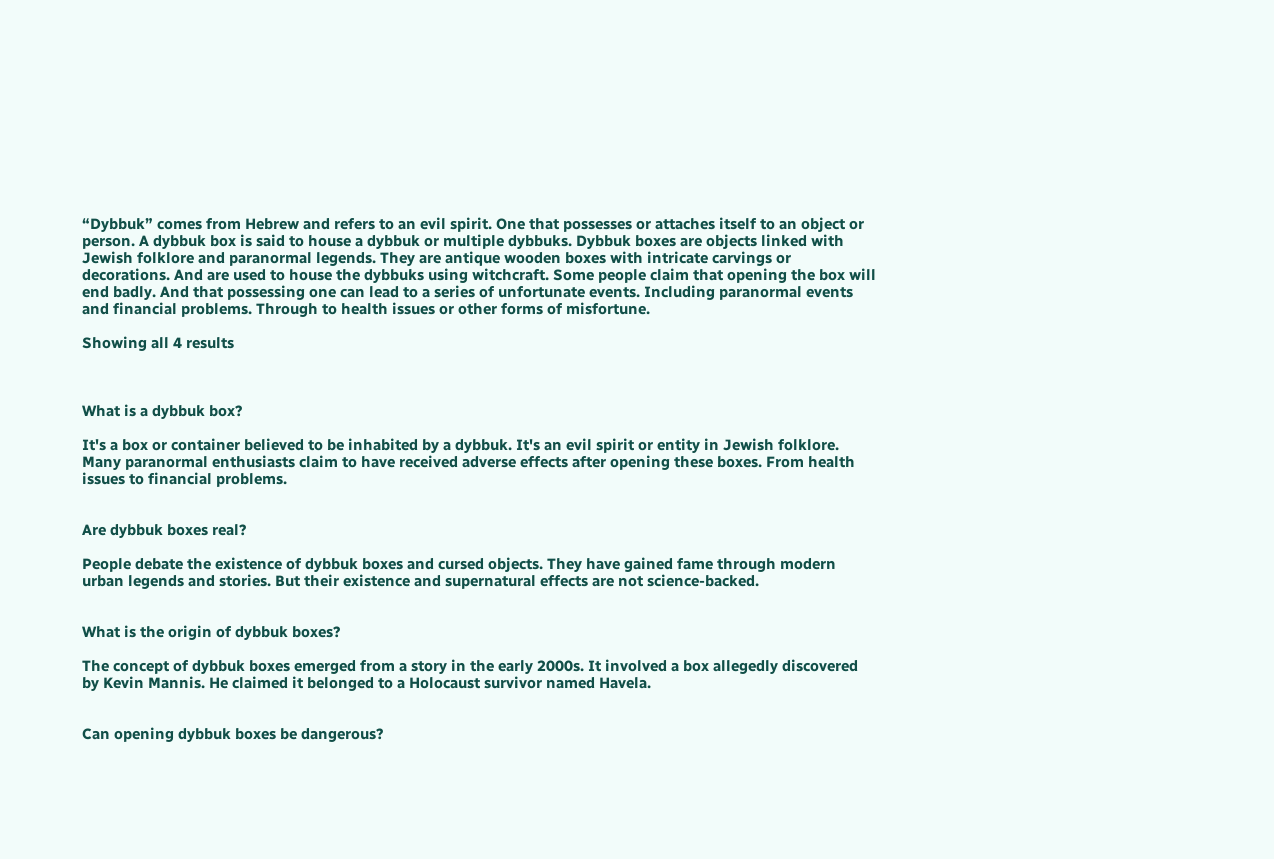“Dybbuk” comes from Hebrew and refers to an evil spirit. One that possesses or attaches itself to an object or person. A dybbuk box is said to house a dybbuk or multiple dybbuks. Dybbuk boxes are objects linked with Jewish folklore and paranormal legends. They are antique wooden boxes with intricate carvings or decorations. And are used to house the dybbuks using witchcraft. Some people claim that opening the box will end badly. And that possessing one can lead to a series of unfortunate events. Including paranormal events and financial problems. Through to health issues or other forms of misfortune.

Showing all 4 results



What is a dybbuk box?

It's a box or container believed to be inhabited by a dybbuk. It's an evil spirit or entity in Jewish folklore. Many paranormal enthusiasts claim to have received adverse effects after opening these boxes. From health issues to financial problems.


Are dybbuk boxes real?

People debate the existence of dybbuk boxes and cursed objects. They have gained fame through modern urban legends and stories. But their existence and supernatural effects are not science-backed.


What is the origin of dybbuk boxes?

The concept of dybbuk boxes emerged from a story in the early 2000s. It involved a box allegedly discovered by Kevin Mannis. He claimed it belonged to a Holocaust survivor named Havela.


Can opening dybbuk boxes be dangerous?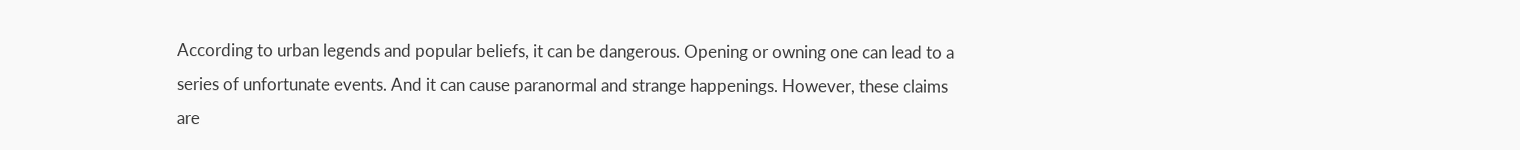According to urban legends and popular beliefs, it can be dangerous. Opening or owning one can lead to a series of unfortunate events. And it can cause paranormal and strange happenings. However, these claims are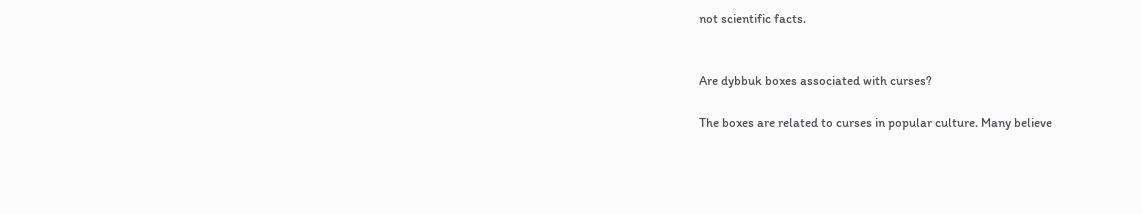not scientific facts.


Are dybbuk boxes associated with curses?

The boxes are related to curses in popular culture. Many believe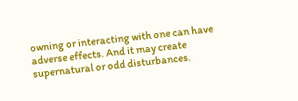owning or interacting with one can have adverse effects. And it may create supernatural or odd disturbances.